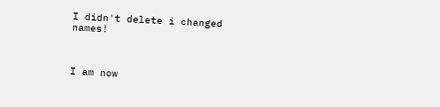I didn't delete i changed names!



I am now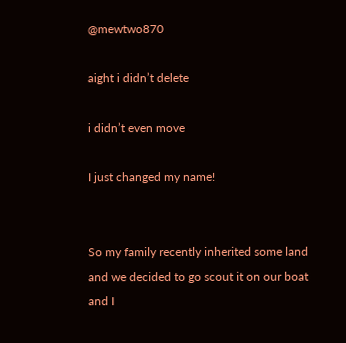@mewtwo870

aight i didn’t delete

i didn’t even move

I just changed my name!


So my family recently inherited some land and we decided to go scout it on our boat and I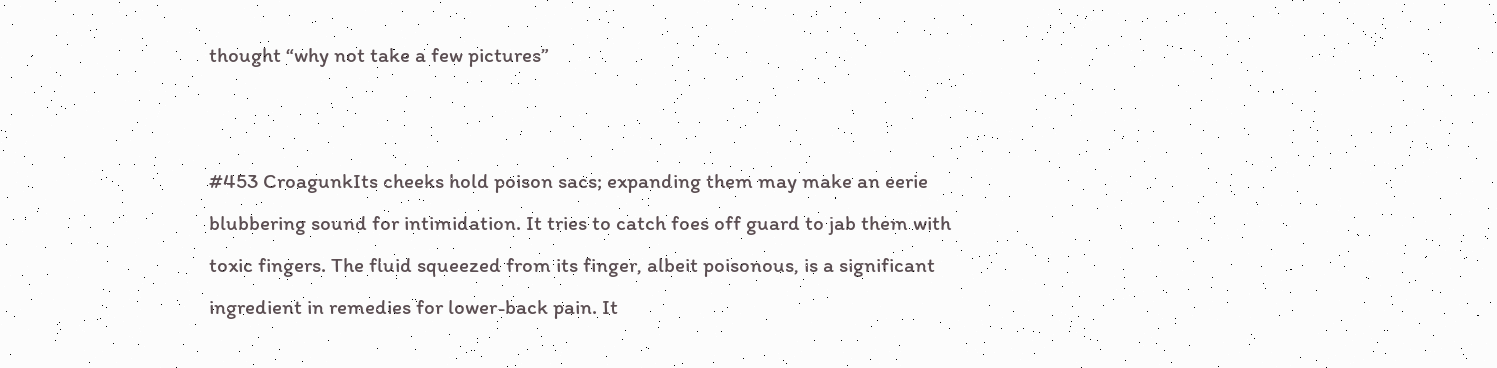thought “why not take a few pictures”


#453 CroagunkIts cheeks hold poison sacs; expanding them may make an eerie blubbering sound for intimidation. It tries to catch foes off guard to jab them with toxic fingers. The fluid squeezed from its finger, albeit poisonous, is a significant ingredient in remedies for lower-back pain. It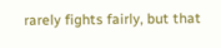rarely fights fairly, but that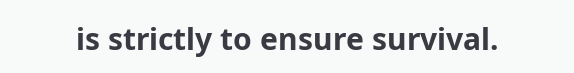is strictly to ensure survival.